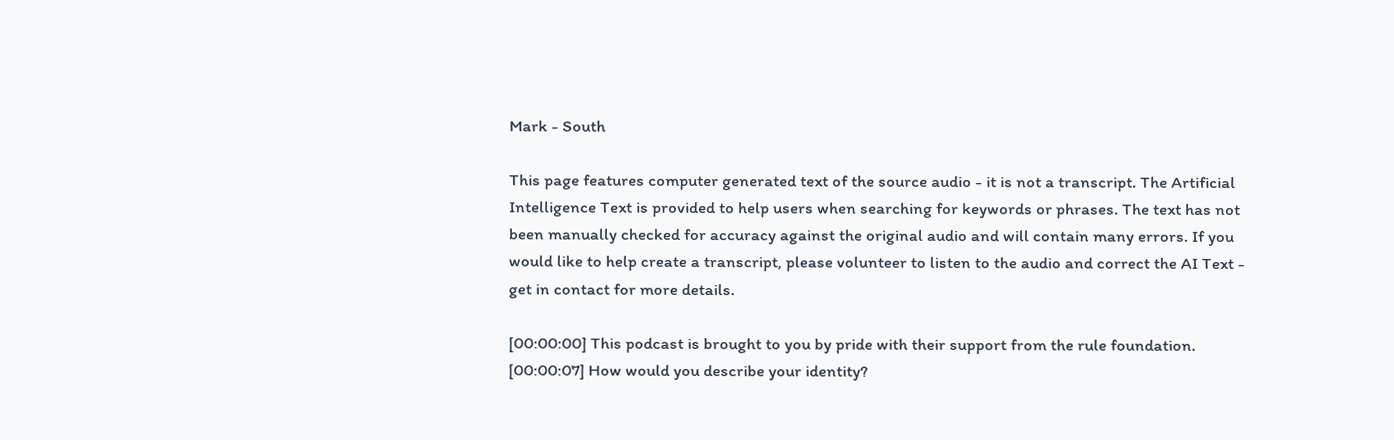Mark - South

This page features computer generated text of the source audio - it is not a transcript. The Artificial Intelligence Text is provided to help users when searching for keywords or phrases. The text has not been manually checked for accuracy against the original audio and will contain many errors. If you would like to help create a transcript, please volunteer to listen to the audio and correct the AI Text - get in contact for more details.

[00:00:00] This podcast is brought to you by pride with their support from the rule foundation. [00:00:07] How would you describe your identity?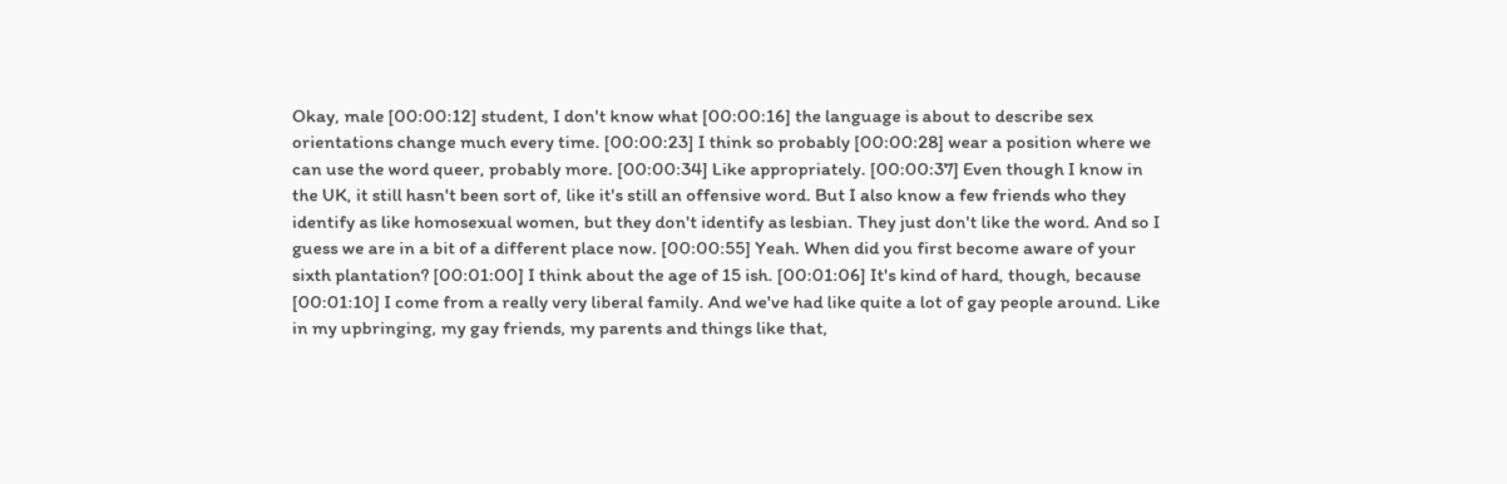Okay, male [00:00:12] student, I don't know what [00:00:16] the language is about to describe sex orientations change much every time. [00:00:23] I think so probably [00:00:28] wear a position where we can use the word queer, probably more. [00:00:34] Like appropriately. [00:00:37] Even though I know in the UK, it still hasn't been sort of, like it's still an offensive word. But I also know a few friends who they identify as like homosexual women, but they don't identify as lesbian. They just don't like the word. And so I guess we are in a bit of a different place now. [00:00:55] Yeah. When did you first become aware of your sixth plantation? [00:01:00] I think about the age of 15 ish. [00:01:06] It's kind of hard, though, because [00:01:10] I come from a really very liberal family. And we've had like quite a lot of gay people around. Like in my upbringing, my gay friends, my parents and things like that,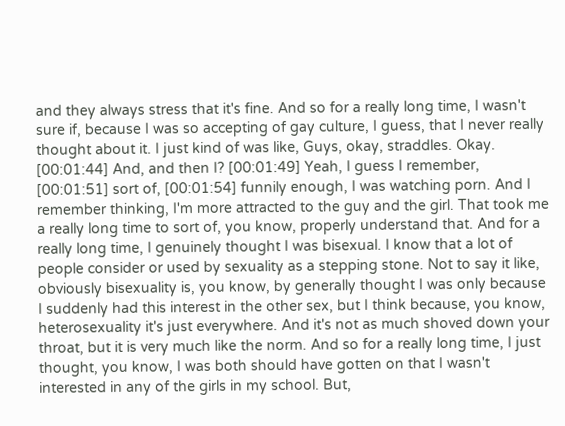and they always stress that it's fine. And so for a really long time, I wasn't sure if, because I was so accepting of gay culture, I guess, that I never really thought about it. I just kind of was like, Guys, okay, straddles. Okay. [00:01:44] And, and then I? [00:01:49] Yeah, I guess I remember, [00:01:51] sort of, [00:01:54] funnily enough, I was watching porn. And I remember thinking, I'm more attracted to the guy and the girl. That took me a really long time to sort of, you know, properly understand that. And for a really long time, I genuinely thought I was bisexual. I know that a lot of people consider or used by sexuality as a stepping stone. Not to say it like, obviously bisexuality is, you know, by generally thought I was only because I suddenly had this interest in the other sex, but I think because, you know, heterosexuality it's just everywhere. And it's not as much shoved down your throat, but it is very much like the norm. And so for a really long time, I just thought, you know, I was both should have gotten on that I wasn't interested in any of the girls in my school. But,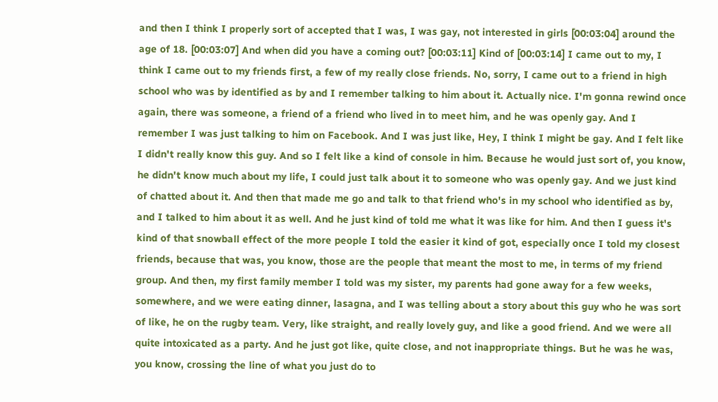and then I think I properly sort of accepted that I was, I was gay, not interested in girls [00:03:04] around the age of 18. [00:03:07] And when did you have a coming out? [00:03:11] Kind of [00:03:14] I came out to my, I think I came out to my friends first, a few of my really close friends. No, sorry, I came out to a friend in high school who was by identified as by and I remember talking to him about it. Actually nice. I'm gonna rewind once again, there was someone, a friend of a friend who lived in to meet him, and he was openly gay. And I remember I was just talking to him on Facebook. And I was just like, Hey, I think I might be gay. And I felt like I didn't really know this guy. And so I felt like a kind of console in him. Because he would just sort of, you know, he didn't know much about my life, I could just talk about it to someone who was openly gay. And we just kind of chatted about it. And then that made me go and talk to that friend who's in my school who identified as by, and I talked to him about it as well. And he just kind of told me what it was like for him. And then I guess it's kind of that snowball effect of the more people I told the easier it kind of got, especially once I told my closest friends, because that was, you know, those are the people that meant the most to me, in terms of my friend group. And then, my first family member I told was my sister, my parents had gone away for a few weeks, somewhere, and we were eating dinner, lasagna, and I was telling about a story about this guy who he was sort of like, he on the rugby team. Very, like straight, and really lovely guy, and like a good friend. And we were all quite intoxicated as a party. And he just got like, quite close, and not inappropriate things. But he was he was, you know, crossing the line of what you just do to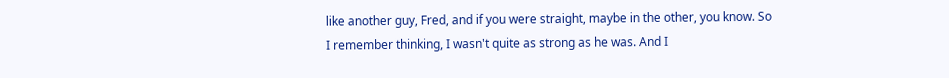like another guy, Fred, and if you were straight, maybe in the other, you know. So I remember thinking, I wasn't quite as strong as he was. And I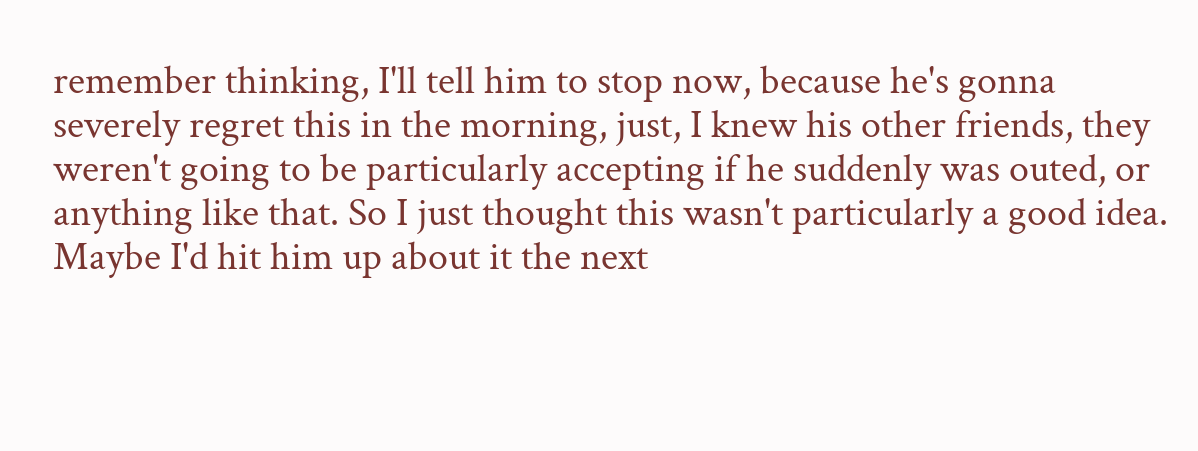remember thinking, I'll tell him to stop now, because he's gonna severely regret this in the morning, just, I knew his other friends, they weren't going to be particularly accepting if he suddenly was outed, or anything like that. So I just thought this wasn't particularly a good idea. Maybe I'd hit him up about it the next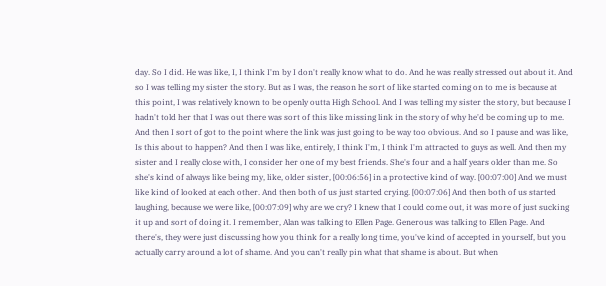day. So I did. He was like, I, I think I'm by I don't really know what to do. And he was really stressed out about it. And so I was telling my sister the story. But as I was, the reason he sort of like started coming on to me is because at this point, I was relatively known to be openly outta High School. And I was telling my sister the story, but because I hadn't told her that I was out there was sort of this like missing link in the story of why he'd be coming up to me. And then I sort of got to the point where the link was just going to be way too obvious. And so I pause and was like, Is this about to happen? And then I was like, entirely, I think I'm, I think I'm attracted to guys as well. And then my sister and I really close with, I consider her one of my best friends. She's four and a half years older than me. So she's kind of always like being my, like, older sister, [00:06:56] in a protective kind of way. [00:07:00] And we must like kind of looked at each other. And then both of us just started crying. [00:07:06] And then both of us started laughing, because we were like, [00:07:09] why are we cry? I knew that I could come out, it was more of just sucking it up and sort of doing it. I remember, Alan was talking to Ellen Page. Generous was talking to Ellen Page. And there's, they were just discussing how you think for a really long time, you've kind of accepted in yourself, but you actually carry around a lot of shame. And you can't really pin what that shame is about. But when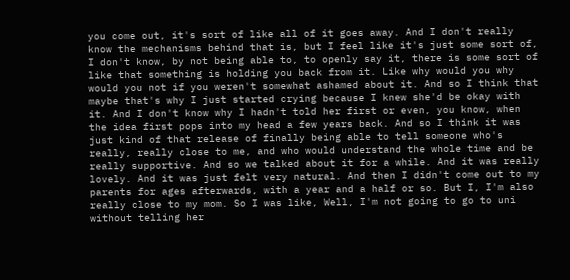you come out, it's sort of like all of it goes away. And I don't really know the mechanisms behind that is, but I feel like it's just some sort of, I don't know, by not being able to, to openly say it, there is some sort of like that something is holding you back from it. Like why would you why would you not if you weren't somewhat ashamed about it. And so I think that maybe that's why I just started crying because I knew she'd be okay with it. And I don't know why I hadn't told her first or even, you know, when the idea first pops into my head a few years back. And so I think it was just kind of that release of finally being able to tell someone who's really, really close to me, and who would understand the whole time and be really supportive. And so we talked about it for a while. And it was really lovely. And it was just felt very natural. And then I didn't come out to my parents for ages afterwards, with a year and a half or so. But I, I'm also really close to my mom. So I was like, Well, I'm not going to go to uni without telling her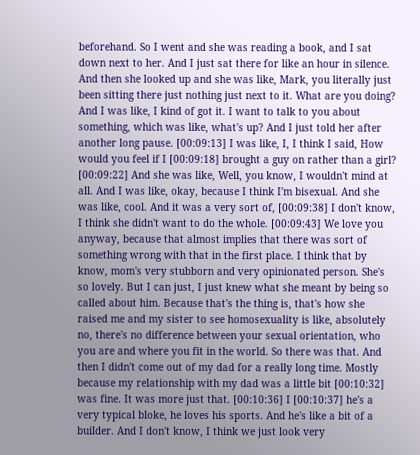beforehand. So I went and she was reading a book, and I sat down next to her. And I just sat there for like an hour in silence. And then she looked up and she was like, Mark, you literally just been sitting there just nothing just next to it. What are you doing? And I was like, I kind of got it. I want to talk to you about something, which was like, what's up? And I just told her after another long pause. [00:09:13] I was like, I, I think I said, How would you feel if I [00:09:18] brought a guy on rather than a girl? [00:09:22] And she was like, Well, you know, I wouldn't mind at all. And I was like, okay, because I think I'm bisexual. And she was like, cool. And it was a very sort of, [00:09:38] I don't know, I think she didn't want to do the whole. [00:09:43] We love you anyway, because that almost implies that there was sort of something wrong with that in the first place. I think that by know, mom's very stubborn and very opinionated person. She's so lovely. But I can just, I just knew what she meant by being so called about him. Because that's the thing is, that's how she raised me and my sister to see homosexuality is like, absolutely no, there's no difference between your sexual orientation, who you are and where you fit in the world. So there was that. And then I didn't come out of my dad for a really long time. Mostly because my relationship with my dad was a little bit [00:10:32] was fine. It was more just that. [00:10:36] I [00:10:37] he's a very typical bloke, he loves his sports. And he's like a bit of a builder. And I don't know, I think we just look very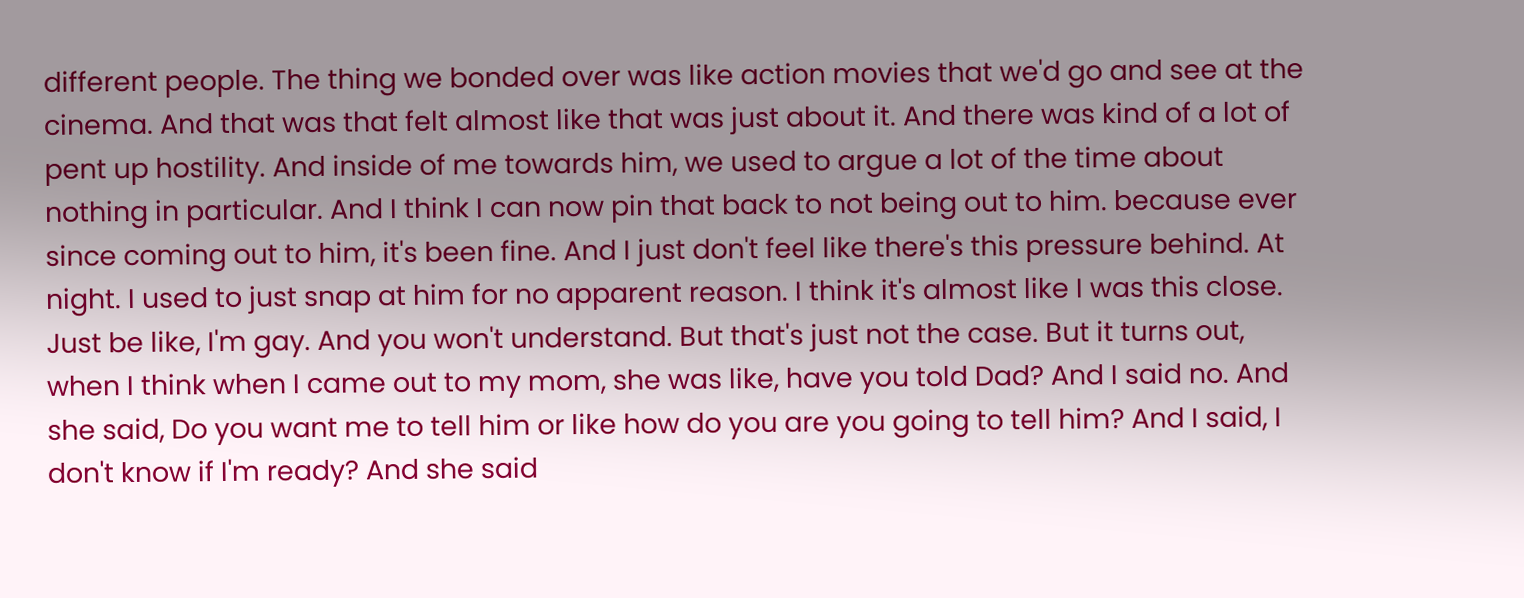different people. The thing we bonded over was like action movies that we'd go and see at the cinema. And that was that felt almost like that was just about it. And there was kind of a lot of pent up hostility. And inside of me towards him, we used to argue a lot of the time about nothing in particular. And I think I can now pin that back to not being out to him. because ever since coming out to him, it's been fine. And I just don't feel like there's this pressure behind. At night. I used to just snap at him for no apparent reason. I think it's almost like I was this close. Just be like, I'm gay. And you won't understand. But that's just not the case. But it turns out, when I think when I came out to my mom, she was like, have you told Dad? And I said no. And she said, Do you want me to tell him or like how do you are you going to tell him? And I said, I don't know if I'm ready? And she said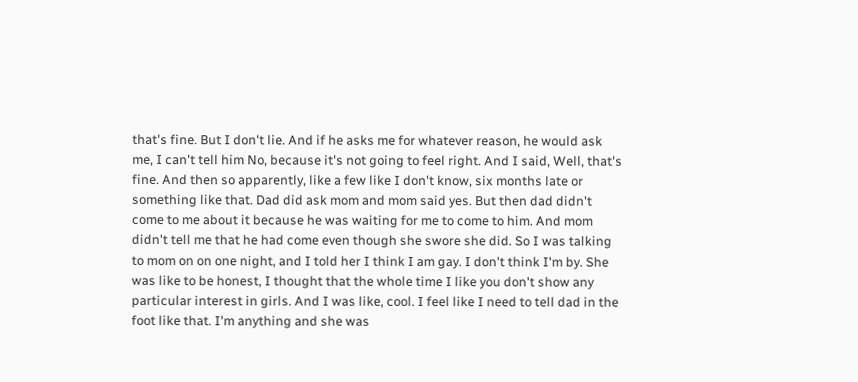that's fine. But I don't lie. And if he asks me for whatever reason, he would ask me, I can't tell him No, because it's not going to feel right. And I said, Well, that's fine. And then so apparently, like a few like I don't know, six months late or something like that. Dad did ask mom and mom said yes. But then dad didn't come to me about it because he was waiting for me to come to him. And mom didn't tell me that he had come even though she swore she did. So I was talking to mom on on one night, and I told her I think I am gay. I don't think I'm by. She was like to be honest, I thought that the whole time I like you don't show any particular interest in girls. And I was like, cool. I feel like I need to tell dad in the foot like that. I'm anything and she was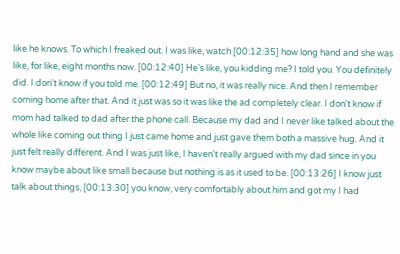like he knows. To which I freaked out. I was like, watch [00:12:35] how long hand and she was like, for like, eight months now. [00:12:40] He's like, you kidding me? I told you. You definitely did. I don't know if you told me. [00:12:49] But no, it was really nice. And then I remember coming home after that. And it just was so it was like the ad completely clear. I don't know if mom had talked to dad after the phone call. Because my dad and I never like talked about the whole like coming out thing I just came home and just gave them both a massive hug. And it just felt really different. And I was just like, I haven't really argued with my dad since in you know maybe about like small because but nothing is as it used to be. [00:13:26] I know just talk about things, [00:13:30] you know, very comfortably about him and got my I had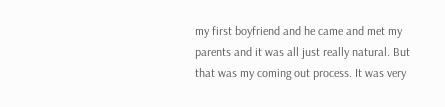my first boyfriend and he came and met my parents and it was all just really natural. But that was my coming out process. It was very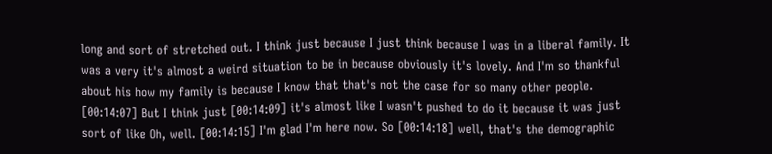long and sort of stretched out. I think just because I just think because I was in a liberal family. It was a very it's almost a weird situation to be in because obviously it's lovely. And I'm so thankful about his how my family is because I know that that's not the case for so many other people. [00:14:07] But I think just [00:14:09] it's almost like I wasn't pushed to do it because it was just sort of like Oh, well. [00:14:15] I'm glad I'm here now. So [00:14:18] well, that's the demographic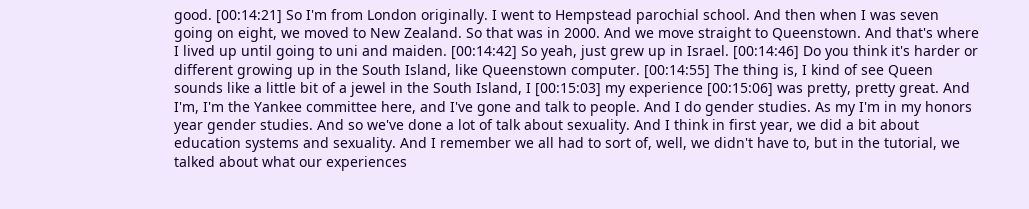good. [00:14:21] So I'm from London originally. I went to Hempstead parochial school. And then when I was seven going on eight, we moved to New Zealand. So that was in 2000. And we move straight to Queenstown. And that's where I lived up until going to uni and maiden. [00:14:42] So yeah, just grew up in Israel. [00:14:46] Do you think it's harder or different growing up in the South Island, like Queenstown computer. [00:14:55] The thing is, I kind of see Queen sounds like a little bit of a jewel in the South Island, I [00:15:03] my experience [00:15:06] was pretty, pretty great. And I'm, I'm the Yankee committee here, and I've gone and talk to people. And I do gender studies. As my I'm in my honors year gender studies. And so we've done a lot of talk about sexuality. And I think in first year, we did a bit about education systems and sexuality. And I remember we all had to sort of, well, we didn't have to, but in the tutorial, we talked about what our experiences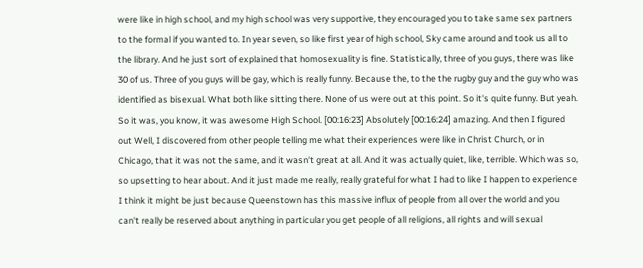were like in high school, and my high school was very supportive, they encouraged you to take same sex partners to the formal if you wanted to. In year seven, so like first year of high school, Sky came around and took us all to the library. And he just sort of explained that homosexuality is fine. Statistically, three of you guys, there was like 30 of us. Three of you guys will be gay, which is really funny. Because the, to the the rugby guy and the guy who was identified as bisexual. What both like sitting there. None of us were out at this point. So it's quite funny. But yeah. So it was, you know, it was awesome High School. [00:16:23] Absolutely [00:16:24] amazing. And then I figured out Well, I discovered from other people telling me what their experiences were like in Christ Church, or in Chicago, that it was not the same, and it wasn't great at all. And it was actually quiet, like, terrible. Which was so, so upsetting to hear about. And it just made me really, really grateful for what I had to like I happen to experience I think it might be just because Queenstown has this massive influx of people from all over the world and you can't really be reserved about anything in particular you get people of all religions, all rights and will sexual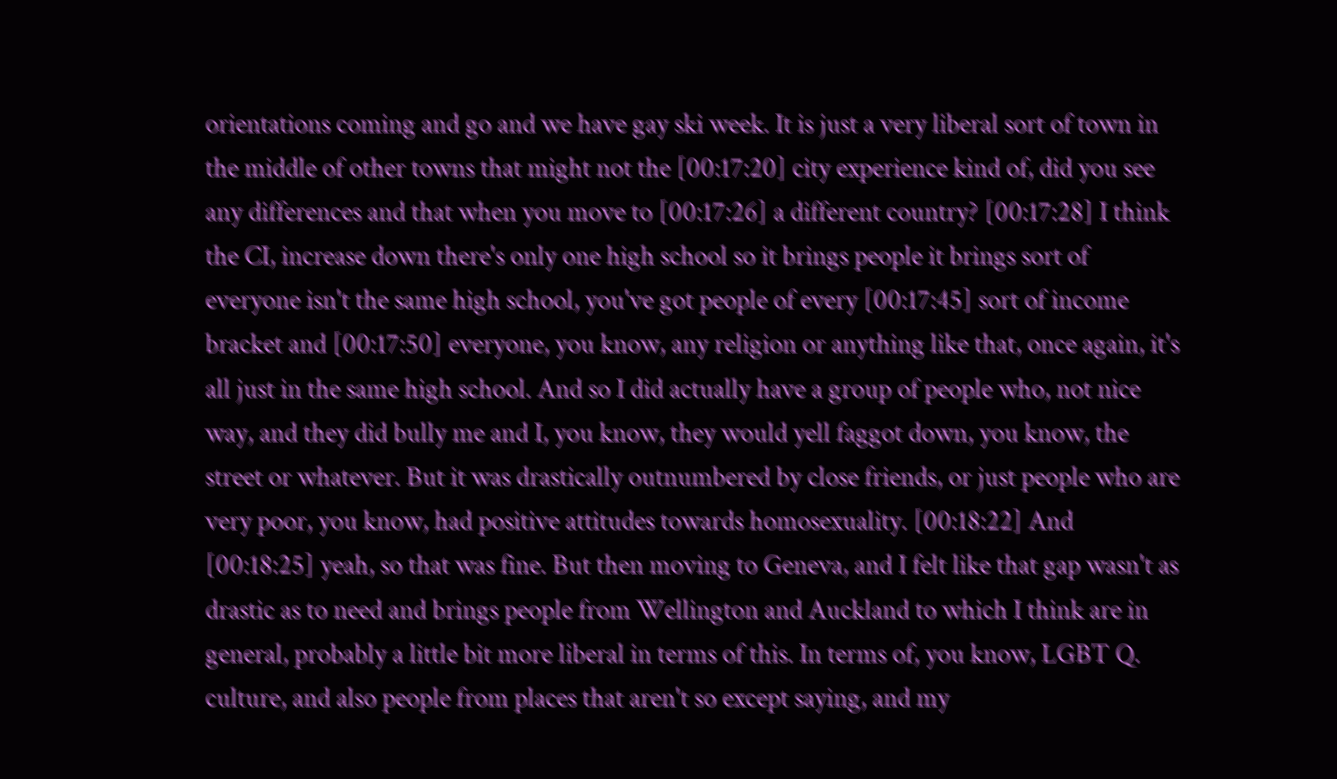orientations coming and go and we have gay ski week. It is just a very liberal sort of town in the middle of other towns that might not the [00:17:20] city experience kind of, did you see any differences and that when you move to [00:17:26] a different country? [00:17:28] I think the CI, increase down there's only one high school so it brings people it brings sort of everyone isn't the same high school, you've got people of every [00:17:45] sort of income bracket and [00:17:50] everyone, you know, any religion or anything like that, once again, it's all just in the same high school. And so I did actually have a group of people who, not nice way, and they did bully me and I, you know, they would yell faggot down, you know, the street or whatever. But it was drastically outnumbered by close friends, or just people who are very poor, you know, had positive attitudes towards homosexuality. [00:18:22] And [00:18:25] yeah, so that was fine. But then moving to Geneva, and I felt like that gap wasn't as drastic as to need and brings people from Wellington and Auckland to which I think are in general, probably a little bit more liberal in terms of this. In terms of, you know, LGBT Q. culture, and also people from places that aren't so except saying, and my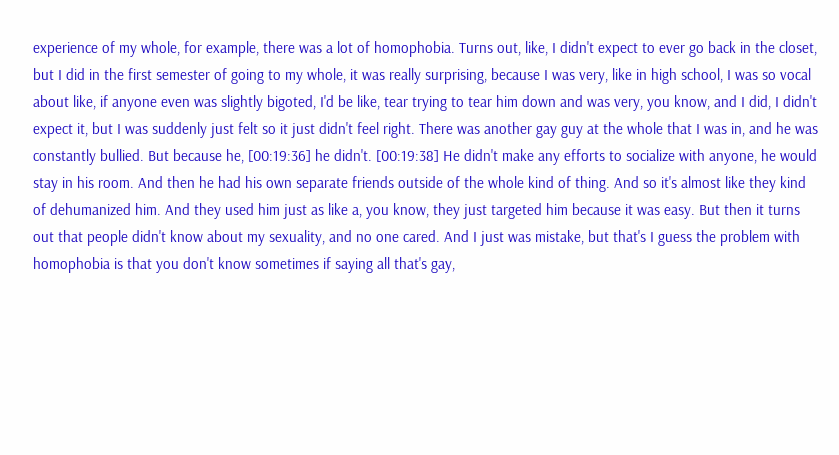experience of my whole, for example, there was a lot of homophobia. Turns out, like, I didn't expect to ever go back in the closet, but I did in the first semester of going to my whole, it was really surprising, because I was very, like in high school, I was so vocal about like, if anyone even was slightly bigoted, I'd be like, tear trying to tear him down and was very, you know, and I did, I didn't expect it, but I was suddenly just felt so it just didn't feel right. There was another gay guy at the whole that I was in, and he was constantly bullied. But because he, [00:19:36] he didn't. [00:19:38] He didn't make any efforts to socialize with anyone, he would stay in his room. And then he had his own separate friends outside of the whole kind of thing. And so it's almost like they kind of dehumanized him. And they used him just as like a, you know, they just targeted him because it was easy. But then it turns out that people didn't know about my sexuality, and no one cared. And I just was mistake, but that's I guess the problem with homophobia is that you don't know sometimes if saying all that's gay,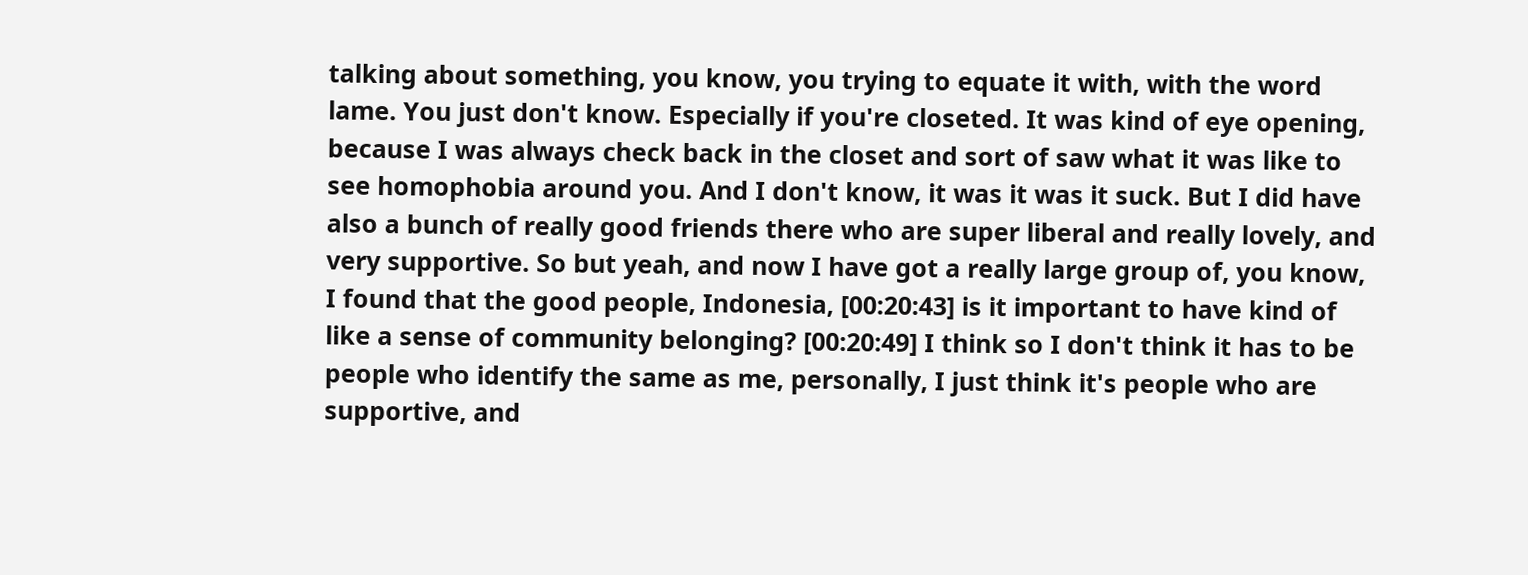talking about something, you know, you trying to equate it with, with the word lame. You just don't know. Especially if you're closeted. It was kind of eye opening, because I was always check back in the closet and sort of saw what it was like to see homophobia around you. And I don't know, it was it was it suck. But I did have also a bunch of really good friends there who are super liberal and really lovely, and very supportive. So but yeah, and now I have got a really large group of, you know, I found that the good people, Indonesia, [00:20:43] is it important to have kind of like a sense of community belonging? [00:20:49] I think so I don't think it has to be people who identify the same as me, personally, I just think it's people who are supportive, and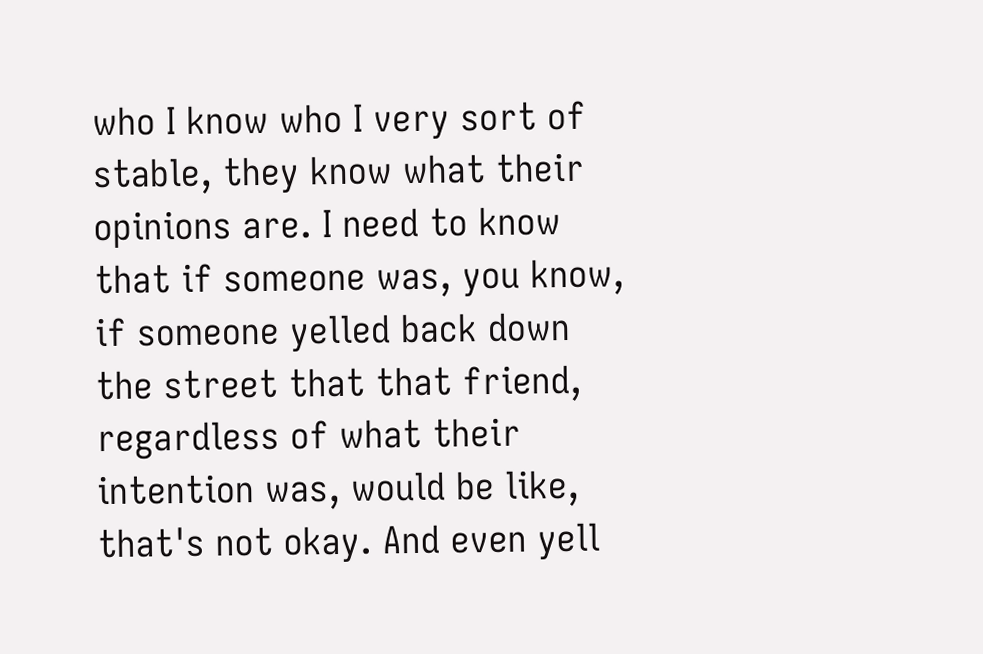who I know who I very sort of stable, they know what their opinions are. I need to know that if someone was, you know, if someone yelled back down the street that that friend, regardless of what their intention was, would be like, that's not okay. And even yell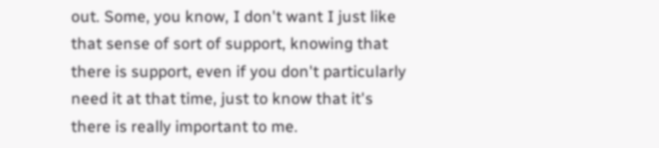out. Some, you know, I don't want I just like that sense of sort of support, knowing that there is support, even if you don't particularly need it at that time, just to know that it's there is really important to me.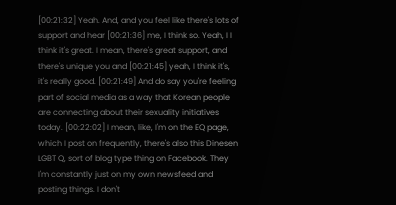[00:21:32] Yeah. And, and you feel like there's lots of support and hear [00:21:36] me, I think so. Yeah, I I think it's great. I mean, there's great support, and there's unique you and [00:21:45] yeah, I think it's, it's really good. [00:21:49] And do say you're feeling part of social media as a way that Korean people are connecting about their sexuality initiatives today. [00:22:02] I mean, like, I'm on the EQ page, which I post on frequently, there's also this Dinesen LGBT Q, sort of blog type thing on Facebook. They I'm constantly just on my own newsfeed and posting things. I don't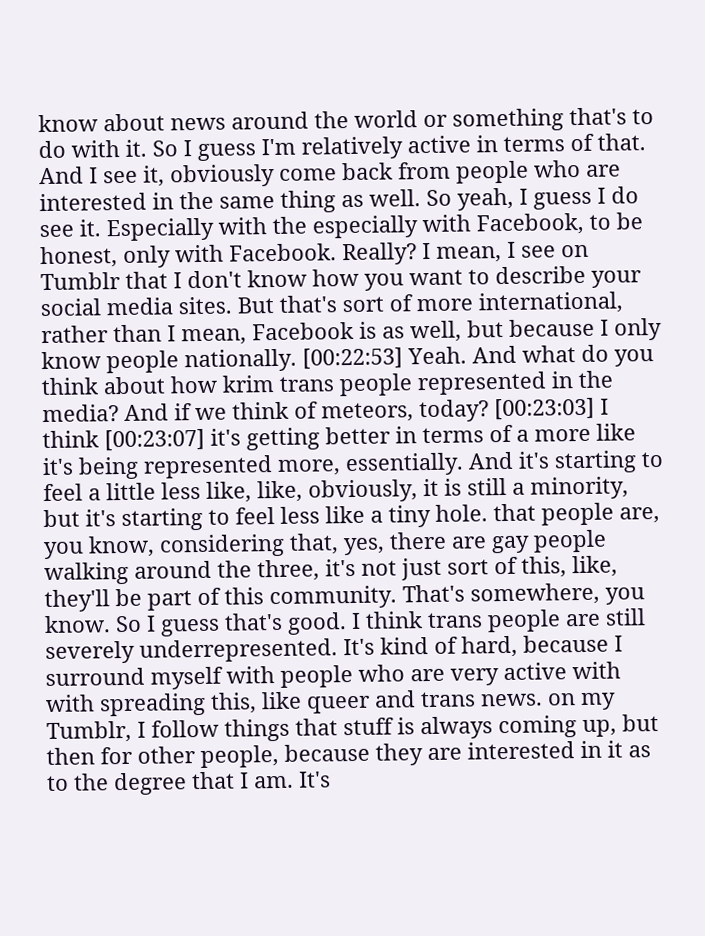know about news around the world or something that's to do with it. So I guess I'm relatively active in terms of that. And I see it, obviously come back from people who are interested in the same thing as well. So yeah, I guess I do see it. Especially with the especially with Facebook, to be honest, only with Facebook. Really? I mean, I see on Tumblr that I don't know how you want to describe your social media sites. But that's sort of more international, rather than I mean, Facebook is as well, but because I only know people nationally. [00:22:53] Yeah. And what do you think about how krim trans people represented in the media? And if we think of meteors, today? [00:23:03] I think [00:23:07] it's getting better in terms of a more like it's being represented more, essentially. And it's starting to feel a little less like, like, obviously, it is still a minority, but it's starting to feel less like a tiny hole. that people are, you know, considering that, yes, there are gay people walking around the three, it's not just sort of this, like, they'll be part of this community. That's somewhere, you know. So I guess that's good. I think trans people are still severely underrepresented. It's kind of hard, because I surround myself with people who are very active with with spreading this, like queer and trans news. on my Tumblr, I follow things that stuff is always coming up, but then for other people, because they are interested in it as to the degree that I am. It's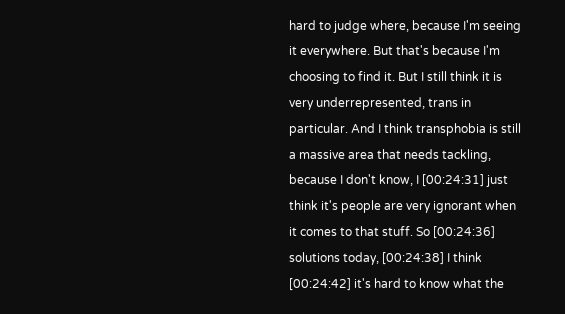hard to judge where, because I'm seeing it everywhere. But that's because I'm choosing to find it. But I still think it is very underrepresented, trans in particular. And I think transphobia is still a massive area that needs tackling, because I don't know, I [00:24:31] just think it's people are very ignorant when it comes to that stuff. So [00:24:36] solutions today, [00:24:38] I think [00:24:42] it's hard to know what the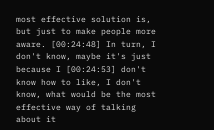most effective solution is, but just to make people more aware. [00:24:48] In turn, I don't know, maybe it's just because I [00:24:53] don't know how to like, I don't know, what would be the most effective way of talking about it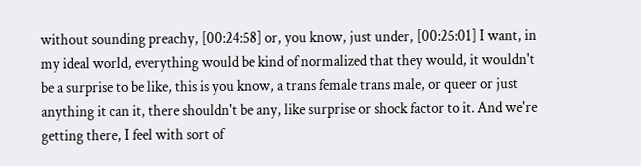without sounding preachy, [00:24:58] or, you know, just under, [00:25:01] I want, in my ideal world, everything would be kind of normalized that they would, it wouldn't be a surprise to be like, this is you know, a trans female trans male, or queer or just anything it can it, there shouldn't be any, like surprise or shock factor to it. And we're getting there, I feel with sort of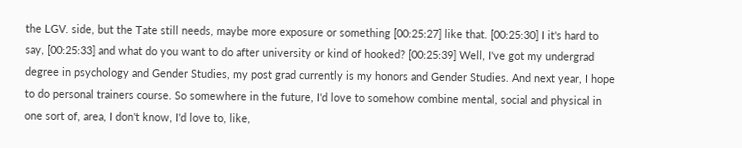the LGV. side, but the Tate still needs, maybe more exposure or something [00:25:27] like that. [00:25:30] I it's hard to say, [00:25:33] and what do you want to do after university or kind of hooked? [00:25:39] Well, I've got my undergrad degree in psychology and Gender Studies, my post grad currently is my honors and Gender Studies. And next year, I hope to do personal trainers course. So somewhere in the future, I'd love to somehow combine mental, social and physical in one sort of, area, I don't know, I'd love to, like,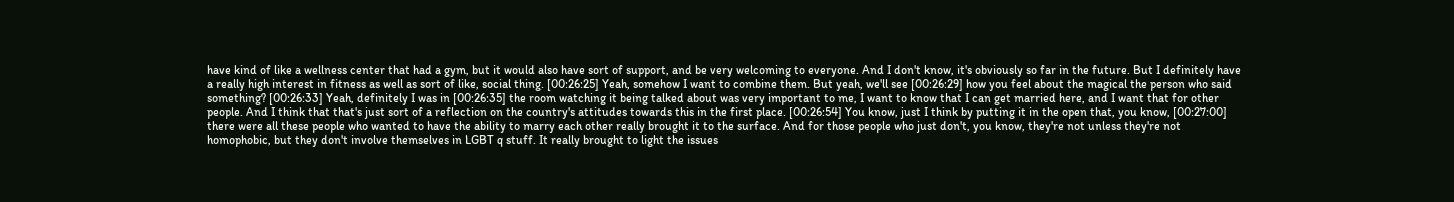have kind of like a wellness center that had a gym, but it would also have sort of support, and be very welcoming to everyone. And I don't know, it's obviously so far in the future. But I definitely have a really high interest in fitness as well as sort of like, social thing. [00:26:25] Yeah, somehow I want to combine them. But yeah, we'll see [00:26:29] how you feel about the magical the person who said something? [00:26:33] Yeah, definitely I was in [00:26:35] the room watching it being talked about was very important to me, I want to know that I can get married here, and I want that for other people. And I think that that's just sort of a reflection on the country's attitudes towards this in the first place. [00:26:54] You know, just I think by putting it in the open that, you know, [00:27:00] there were all these people who wanted to have the ability to marry each other really brought it to the surface. And for those people who just don't, you know, they're not unless they're not homophobic, but they don't involve themselves in LGBT q stuff. It really brought to light the issues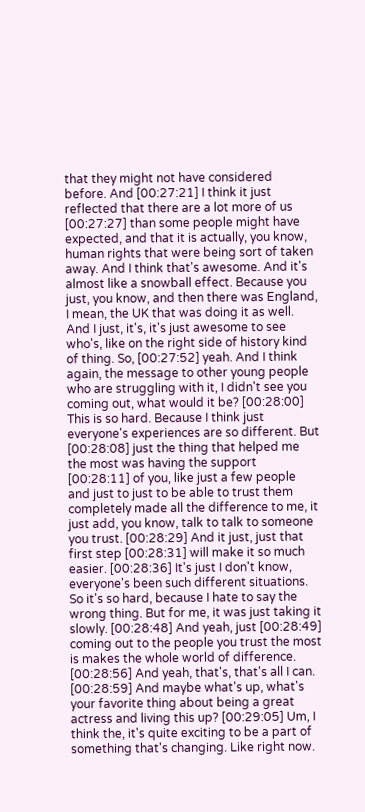that they might not have considered before. And [00:27:21] I think it just reflected that there are a lot more of us [00:27:27] than some people might have expected, and that it is actually, you know, human rights that were being sort of taken away. And I think that's awesome. And it's almost like a snowball effect. Because you just, you know, and then there was England, I mean, the UK that was doing it as well. And I just, it's, it's just awesome to see who's, like on the right side of history kind of thing. So, [00:27:52] yeah. And I think again, the message to other young people who are struggling with it, I didn't see you coming out, what would it be? [00:28:00] This is so hard. Because I think just everyone's experiences are so different. But [00:28:08] just the thing that helped me the most was having the support [00:28:11] of you, like just a few people and just to just to be able to trust them completely made all the difference to me, it just add, you know, talk to talk to someone you trust. [00:28:29] And it just, just that first step [00:28:31] will make it so much easier. [00:28:36] It's just I don't know, everyone's been such different situations. So it's so hard, because I hate to say the wrong thing. But for me, it was just taking it slowly. [00:28:48] And yeah, just [00:28:49] coming out to the people you trust the most is makes the whole world of difference. [00:28:56] And yeah, that's, that's all I can. [00:28:59] And maybe what's up, what's your favorite thing about being a great actress and living this up? [00:29:05] Um, I think the, it's quite exciting to be a part of something that's changing. Like right now.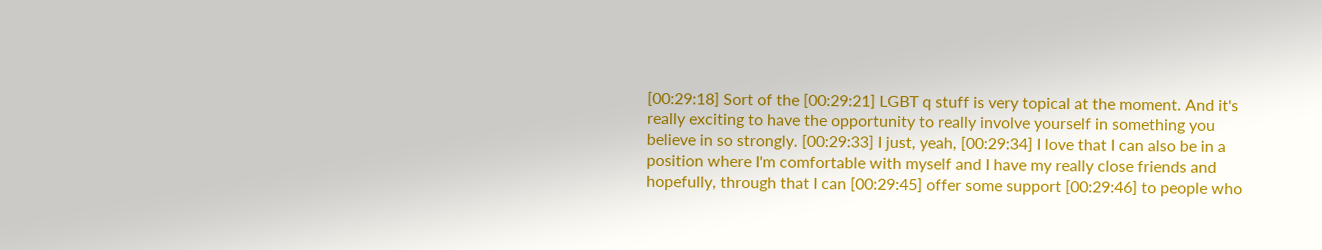[00:29:18] Sort of the [00:29:21] LGBT q stuff is very topical at the moment. And it's really exciting to have the opportunity to really involve yourself in something you believe in so strongly. [00:29:33] I just, yeah, [00:29:34] I love that I can also be in a position where I'm comfortable with myself and I have my really close friends and hopefully, through that I can [00:29:45] offer some support [00:29:46] to people who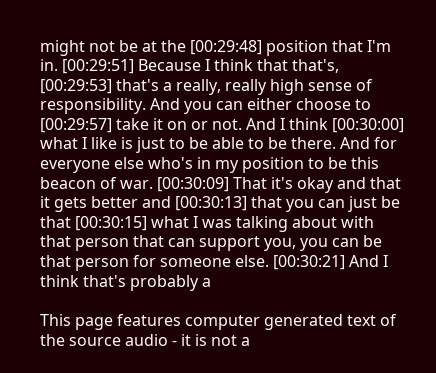might not be at the [00:29:48] position that I'm in. [00:29:51] Because I think that that's, [00:29:53] that's a really, really high sense of responsibility. And you can either choose to [00:29:57] take it on or not. And I think [00:30:00] what I like is just to be able to be there. And for everyone else who's in my position to be this beacon of war. [00:30:09] That it's okay and that it gets better and [00:30:13] that you can just be that [00:30:15] what I was talking about with that person that can support you, you can be that person for someone else. [00:30:21] And I think that's probably a

This page features computer generated text of the source audio - it is not a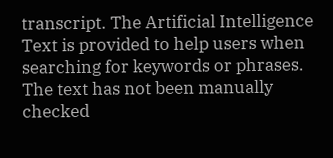transcript. The Artificial Intelligence Text is provided to help users when searching for keywords or phrases. The text has not been manually checked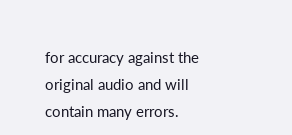for accuracy against the original audio and will contain many errors.